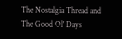The Nostalgia Thread and The Good Ol' Days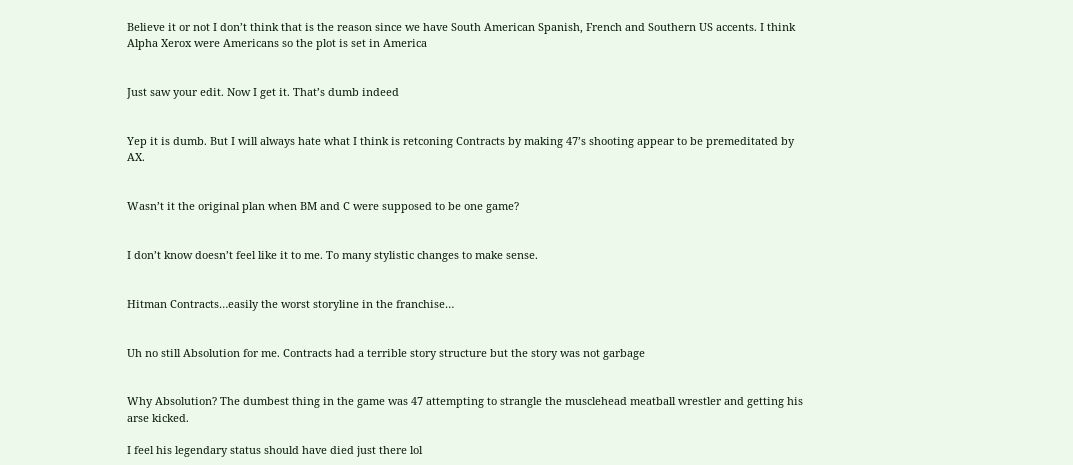Believe it or not I don’t think that is the reason since we have South American Spanish, French and Southern US accents. I think Alpha Xerox were Americans so the plot is set in America


Just saw your edit. Now I get it. That’s dumb indeed


Yep it is dumb. But I will always hate what I think is retconing Contracts by making 47’s shooting appear to be premeditated by AX.


Wasn’t it the original plan when BM and C were supposed to be one game?


I don’t know doesn’t feel like it to me. To many stylistic changes to make sense.


Hitman Contracts…easily the worst storyline in the franchise…


Uh no still Absolution for me. Contracts had a terrible story structure but the story was not garbage


Why Absolution? The dumbest thing in the game was 47 attempting to strangle the musclehead meatball wrestler and getting his arse kicked.

I feel his legendary status should have died just there lol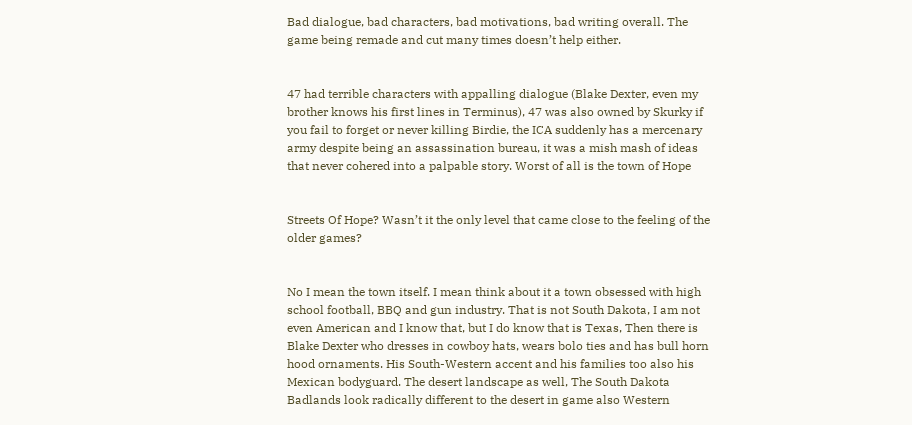Bad dialogue, bad characters, bad motivations, bad writing overall. The game being remade and cut many times doesn’t help either.


47 had terrible characters with appalling dialogue (Blake Dexter, even my brother knows his first lines in Terminus), 47 was also owned by Skurky if you fail to forget or never killing Birdie, the ICA suddenly has a mercenary army despite being an assassination bureau, it was a mish mash of ideas that never cohered into a palpable story. Worst of all is the town of Hope


Streets Of Hope? Wasn’t it the only level that came close to the feeling of the older games?


No I mean the town itself. I mean think about it a town obsessed with high school football, BBQ and gun industry. That is not South Dakota, I am not even American and I know that, but I do know that is Texas, Then there is Blake Dexter who dresses in cowboy hats, wears bolo ties and has bull horn hood ornaments. His South-Western accent and his families too also his Mexican bodyguard. The desert landscape as well, The South Dakota Badlands look radically different to the desert in game also Western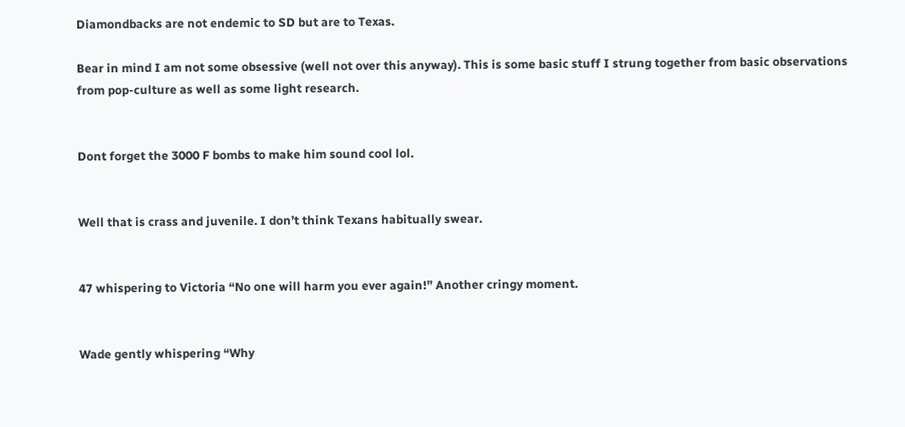Diamondbacks are not endemic to SD but are to Texas.

Bear in mind I am not some obsessive (well not over this anyway). This is some basic stuff I strung together from basic observations from pop-culture as well as some light research.


Dont forget the 3000 F bombs to make him sound cool lol.


Well that is crass and juvenile. I don’t think Texans habitually swear.


47 whispering to Victoria “No one will harm you ever again!” Another cringy moment.


Wade gently whispering “Why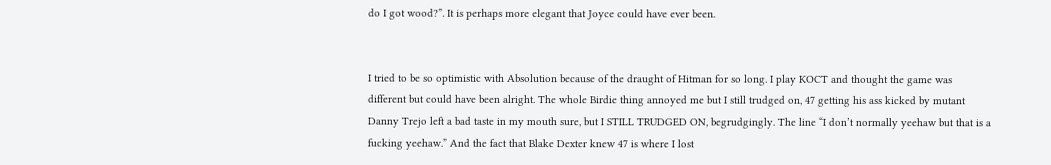do I got wood?”. It is perhaps more elegant that Joyce could have ever been.


I tried to be so optimistic with Absolution because of the draught of Hitman for so long. I play KOCT and thought the game was different but could have been alright. The whole Birdie thing annoyed me but I still trudged on, 47 getting his ass kicked by mutant Danny Trejo left a bad taste in my mouth sure, but I STILL TRUDGED ON, begrudgingly. The line “I don’t normally yeehaw but that is a fucking yeehaw.” And the fact that Blake Dexter knew 47 is where I lost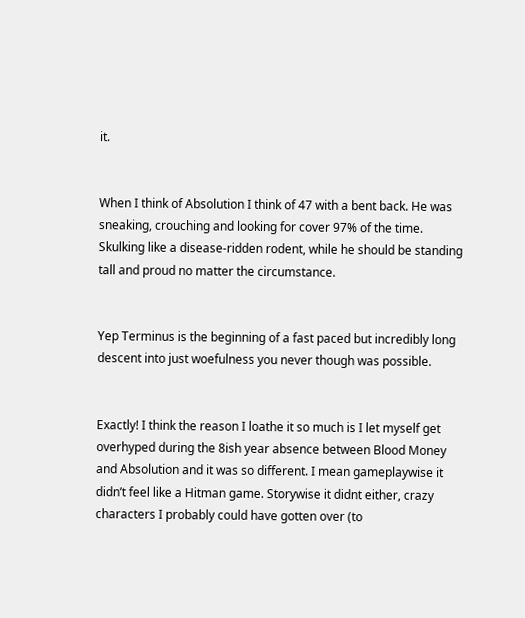it.


When I think of Absolution I think of 47 with a bent back. He was sneaking, crouching and looking for cover 97% of the time. Skulking like a disease-ridden rodent, while he should be standing tall and proud no matter the circumstance.


Yep Terminus is the beginning of a fast paced but incredibly long descent into just woefulness you never though was possible.


Exactly! I think the reason I loathe it so much is I let myself get overhyped during the 8ish year absence between Blood Money and Absolution and it was so different. I mean gameplaywise it didn’t feel like a Hitman game. Storywise it didnt either, crazy characters I probably could have gotten over (to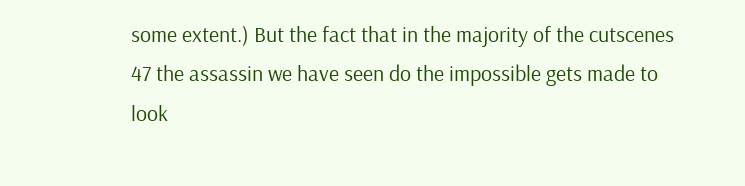some extent.) But the fact that in the majority of the cutscenes 47 the assassin we have seen do the impossible gets made to look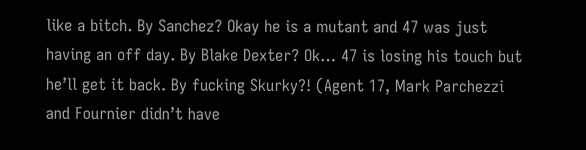like a bitch. By Sanchez? Okay he is a mutant and 47 was just having an off day. By Blake Dexter? Ok… 47 is losing his touch but he’ll get it back. By fucking Skurky?! (Agent 17, Mark Parchezzi and Fournier didn’t have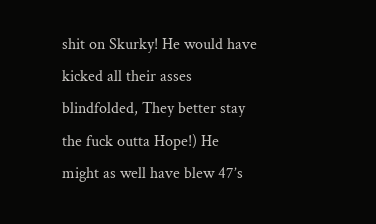shit on Skurky! He would have kicked all their asses blindfolded, They better stay the fuck outta Hope!) He might as well have blew 47’s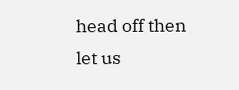head off then let us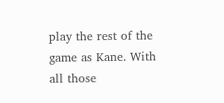play the rest of the game as Kane. With all those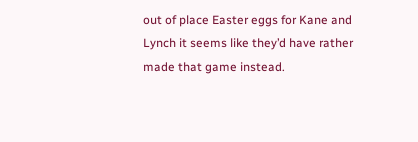out of place Easter eggs for Kane and Lynch it seems like they’d have rather made that game instead.